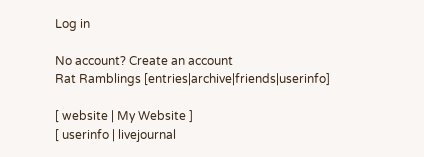Log in

No account? Create an account
Rat Ramblings [entries|archive|friends|userinfo]

[ website | My Website ]
[ userinfo | livejournal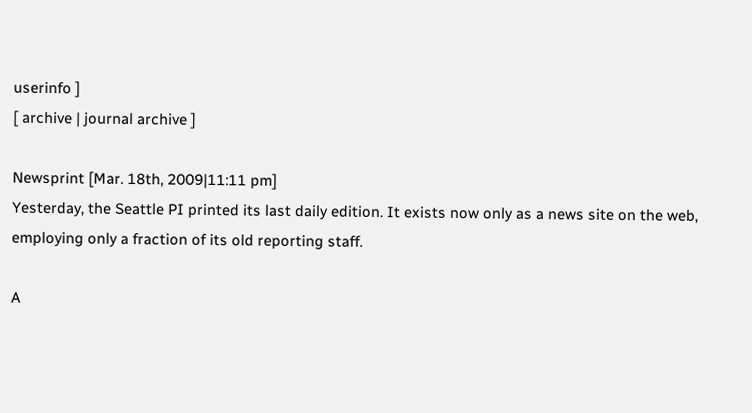userinfo ]
[ archive | journal archive ]

Newsprint [Mar. 18th, 2009|11:11 pm]
Yesterday, the Seattle PI printed its last daily edition. It exists now only as a news site on the web, employing only a fraction of its old reporting staff.

A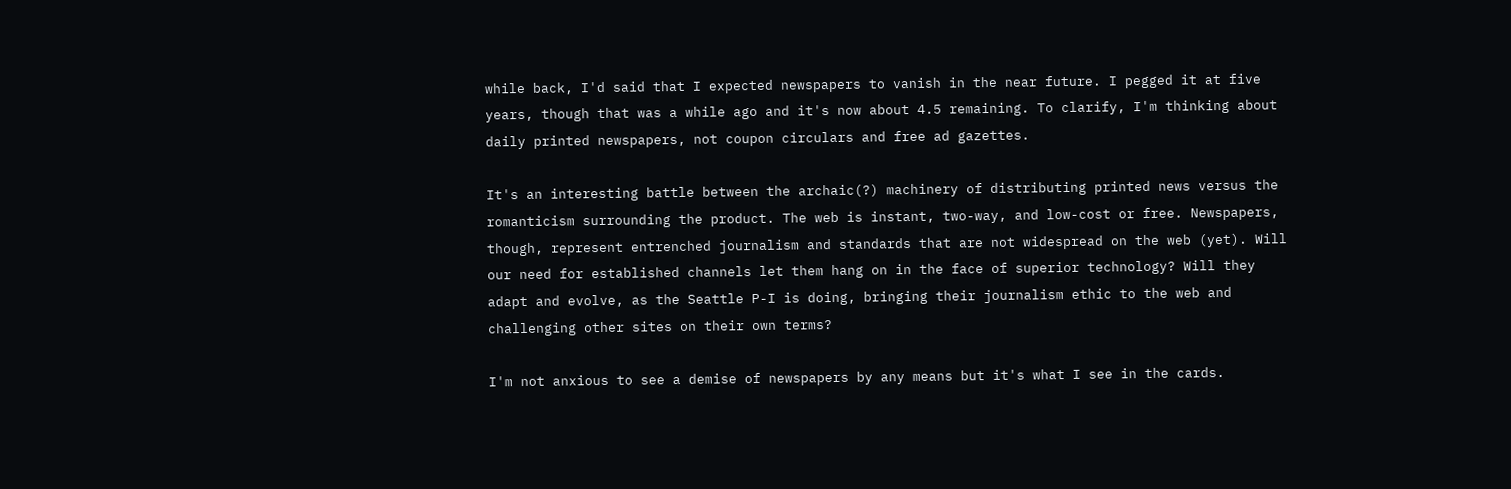while back, I'd said that I expected newspapers to vanish in the near future. I pegged it at five years, though that was a while ago and it's now about 4.5 remaining. To clarify, I'm thinking about daily printed newspapers, not coupon circulars and free ad gazettes.

It's an interesting battle between the archaic(?) machinery of distributing printed news versus the romanticism surrounding the product. The web is instant, two-way, and low-cost or free. Newspapers, though, represent entrenched journalism and standards that are not widespread on the web (yet). Will our need for established channels let them hang on in the face of superior technology? Will they adapt and evolve, as the Seattle P-I is doing, bringing their journalism ethic to the web and challenging other sites on their own terms?

I'm not anxious to see a demise of newspapers by any means but it's what I see in the cards.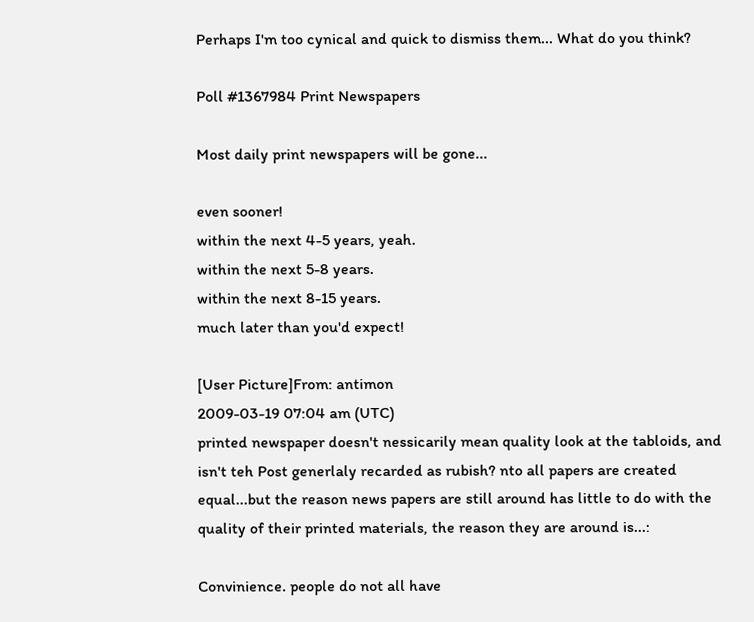Perhaps I'm too cynical and quick to dismiss them... What do you think?

Poll #1367984 Print Newspapers

Most daily print newspapers will be gone...

even sooner!
within the next 4-5 years, yeah.
within the next 5-8 years.
within the next 8-15 years.
much later than you'd expect!

[User Picture]From: antimon
2009-03-19 07:04 am (UTC)
printed newspaper doesn't nessicarily mean quality look at the tabloids, and isn't teh Post generlaly recarded as rubish? nto all papers are created equal...but the reason news papers are still around has little to do with the quality of their printed materials, the reason they are around is...:

Convinience. people do not all have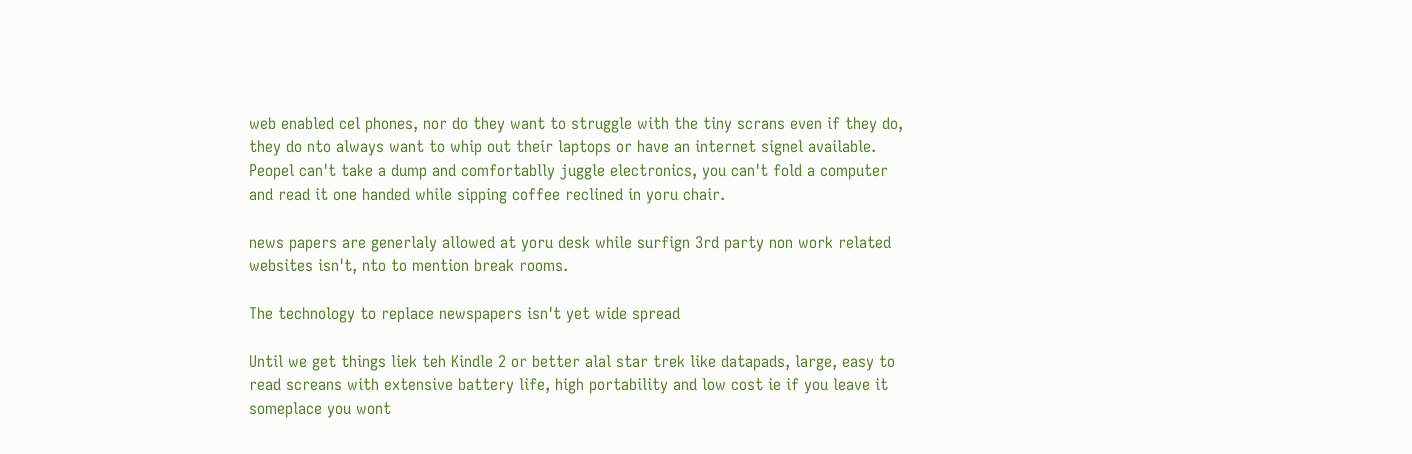web enabled cel phones, nor do they want to struggle with the tiny scrans even if they do, they do nto always want to whip out their laptops or have an internet signel available. Peopel can't take a dump and comfortablly juggle electronics, you can't fold a computer and read it one handed while sipping coffee reclined in yoru chair.

news papers are generlaly allowed at yoru desk while surfign 3rd party non work related websites isn't, nto to mention break rooms.

The technology to replace newspapers isn't yet wide spread

Until we get things liek teh Kindle 2 or better alal star trek like datapads, large, easy to read screans with extensive battery life, high portability and low cost ie if you leave it someplace you wont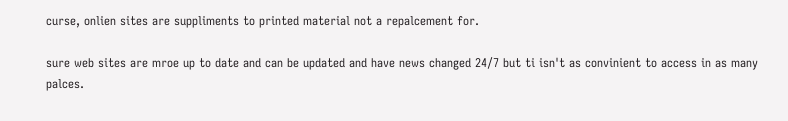curse, onlien sites are suppliments to printed material not a repalcement for.

sure web sites are mroe up to date and can be updated and have news changed 24/7 but ti isn't as convinient to access in as many palces.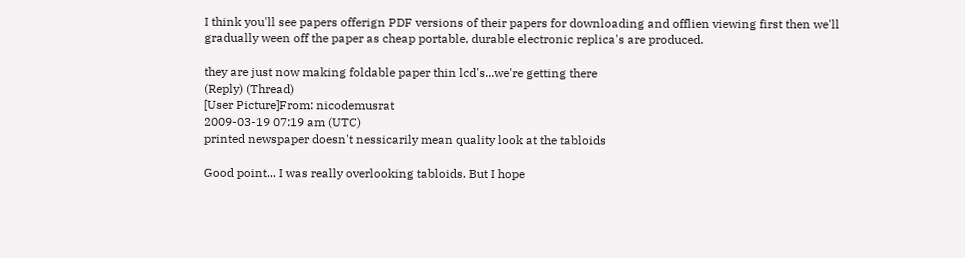I think you'll see papers offerign PDF versions of their papers for downloading and offlien viewing first then we'll gradually ween off the paper as cheap portable, durable electronic replica's are produced.

they are just now making foldable paper thin lcd's...we're getting there
(Reply) (Thread)
[User Picture]From: nicodemusrat
2009-03-19 07:19 am (UTC)
printed newspaper doesn't nessicarily mean quality look at the tabloids

Good point... I was really overlooking tabloids. But I hope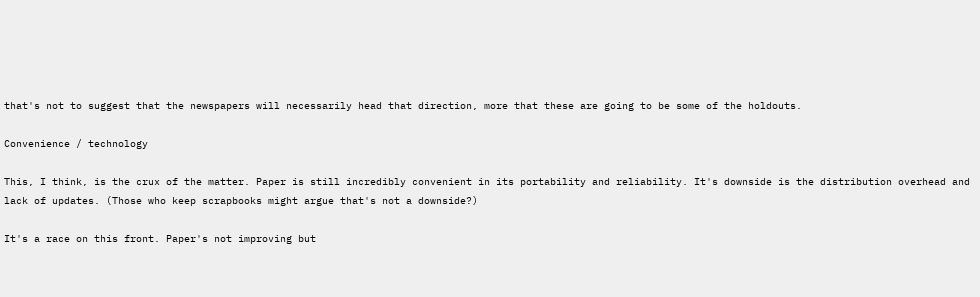that's not to suggest that the newspapers will necessarily head that direction, more that these are going to be some of the holdouts.

Convenience / technology

This, I think, is the crux of the matter. Paper is still incredibly convenient in its portability and reliability. It's downside is the distribution overhead and lack of updates. (Those who keep scrapbooks might argue that's not a downside?)

It's a race on this front. Paper's not improving but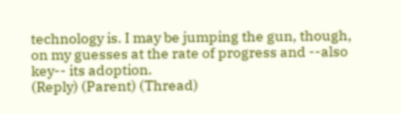technology is. I may be jumping the gun, though, on my guesses at the rate of progress and --also key-- its adoption.
(Reply) (Parent) (Thread)